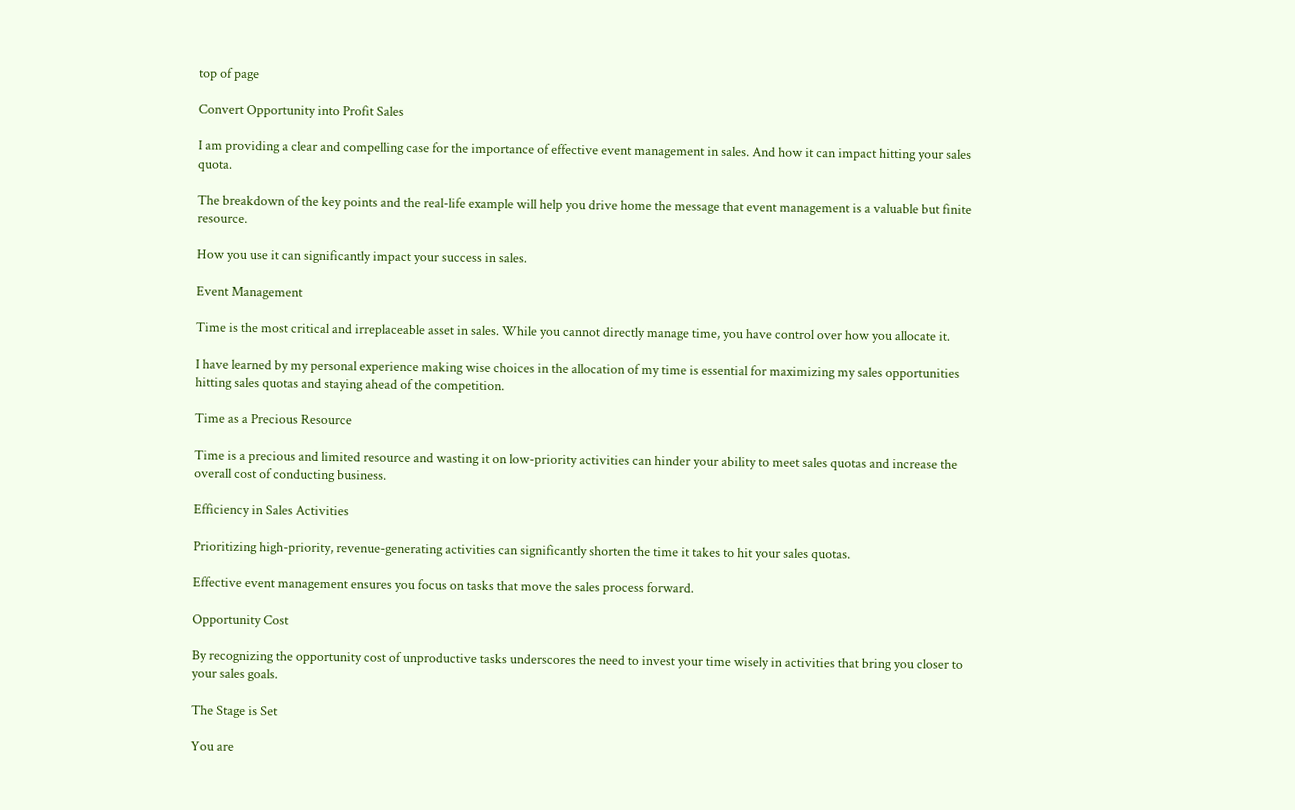top of page

Convert Opportunity into Profit Sales

I am providing a clear and compelling case for the importance of effective event management in sales. And how it can impact hitting your sales quota.

The breakdown of the key points and the real-life example will help you drive home the message that event management is a valuable but finite resource.

How you use it can significantly impact your success in sales.

Event Management

Time is the most critical and irreplaceable asset in sales. While you cannot directly manage time, you have control over how you allocate it.

I have learned by my personal experience making wise choices in the allocation of my time is essential for maximizing my sales opportunities hitting sales quotas and staying ahead of the competition.

Time as a Precious Resource

Time is a precious and limited resource and wasting it on low-priority activities can hinder your ability to meet sales quotas and increase the overall cost of conducting business.

Efficiency in Sales Activities

Prioritizing high-priority, revenue-generating activities can significantly shorten the time it takes to hit your sales quotas.

Effective event management ensures you focus on tasks that move the sales process forward.

Opportunity Cost

By recognizing the opportunity cost of unproductive tasks underscores the need to invest your time wisely in activities that bring you closer to your sales goals.

The Stage is Set

You are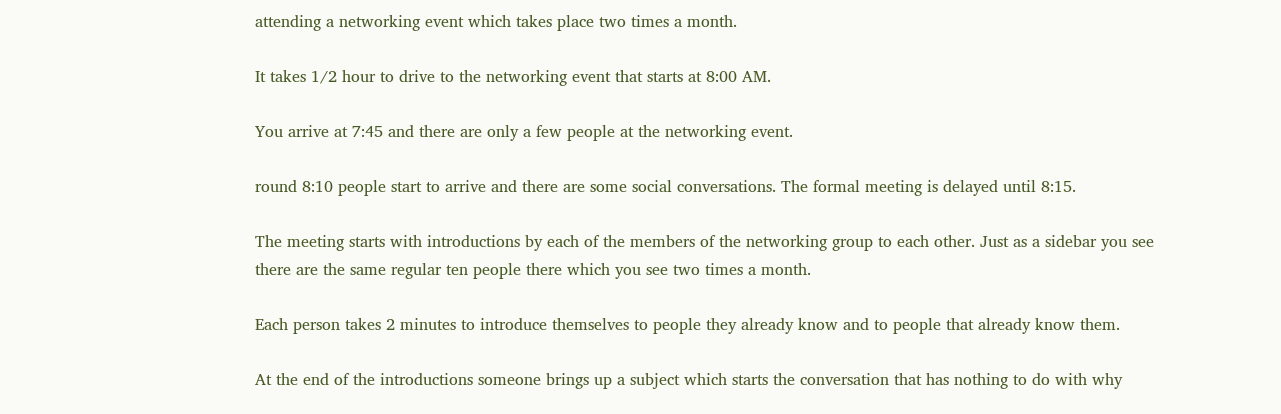attending a networking event which takes place two times a month.

It takes 1/2 hour to drive to the networking event that starts at 8:00 AM.

You arrive at 7:45 and there are only a few people at the networking event.

round 8:10 people start to arrive and there are some social conversations. The formal meeting is delayed until 8:15.

The meeting starts with introductions by each of the members of the networking group to each other. Just as a sidebar you see there are the same regular ten people there which you see two times a month.

Each person takes 2 minutes to introduce themselves to people they already know and to people that already know them.

At the end of the introductions someone brings up a subject which starts the conversation that has nothing to do with why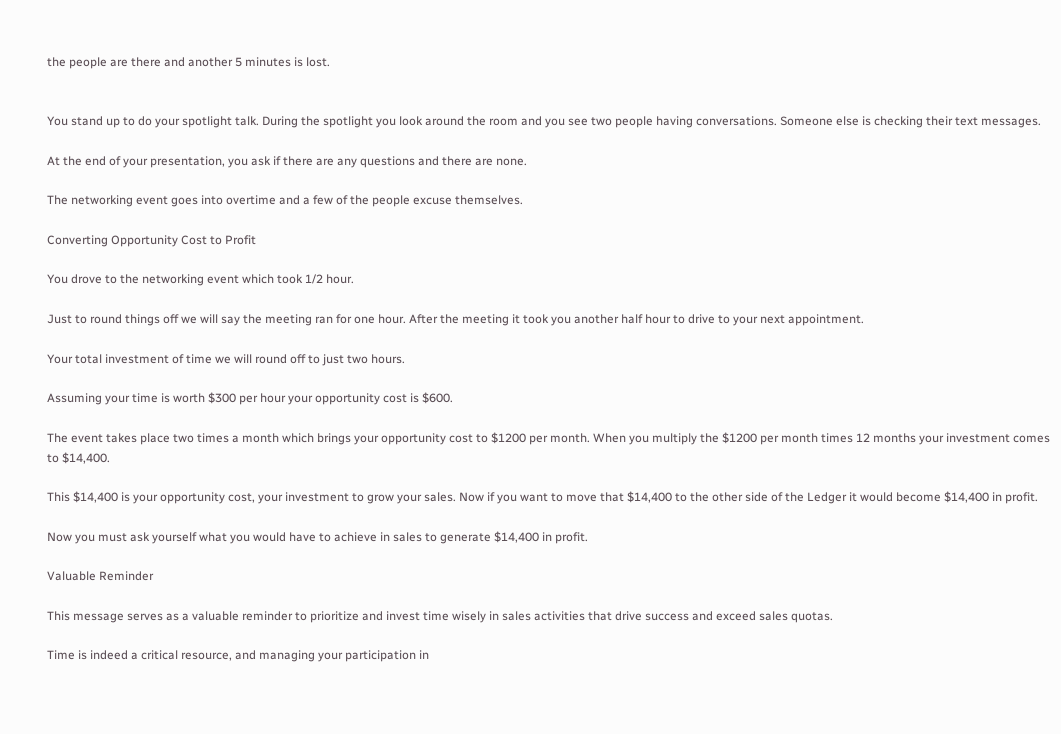the people are there and another 5 minutes is lost.


You stand up to do your spotlight talk. During the spotlight you look around the room and you see two people having conversations. Someone else is checking their text messages.

At the end of your presentation, you ask if there are any questions and there are none.

The networking event goes into overtime and a few of the people excuse themselves.

Converting Opportunity Cost to Profit

You drove to the networking event which took 1/2 hour.

Just to round things off we will say the meeting ran for one hour. After the meeting it took you another half hour to drive to your next appointment.

Your total investment of time we will round off to just two hours.

Assuming your time is worth $300 per hour your opportunity cost is $600.

The event takes place two times a month which brings your opportunity cost to $1200 per month. When you multiply the $1200 per month times 12 months your investment comes to $14,400.

This $14,400 is your opportunity cost, your investment to grow your sales. Now if you want to move that $14,400 to the other side of the Ledger it would become $14,400 in profit.

Now you must ask yourself what you would have to achieve in sales to generate $14,400 in profit.

Valuable Reminder

This message serves as a valuable reminder to prioritize and invest time wisely in sales activities that drive success and exceed sales quotas.

Time is indeed a critical resource, and managing your participation in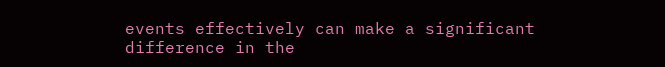events effectively can make a significant difference in the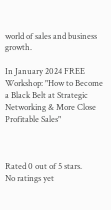world of sales and business growth.

In January 2024 FREE Workshop: "How to Become a Black Belt at Strategic Networking & More Close Profitable Sales"



Rated 0 out of 5 stars.
No ratings yet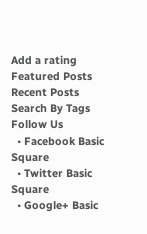Add a rating
Featured Posts
Recent Posts
Search By Tags
Follow Us
  • Facebook Basic Square
  • Twitter Basic Square
  • Google+ Basic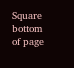Square
bottom of page